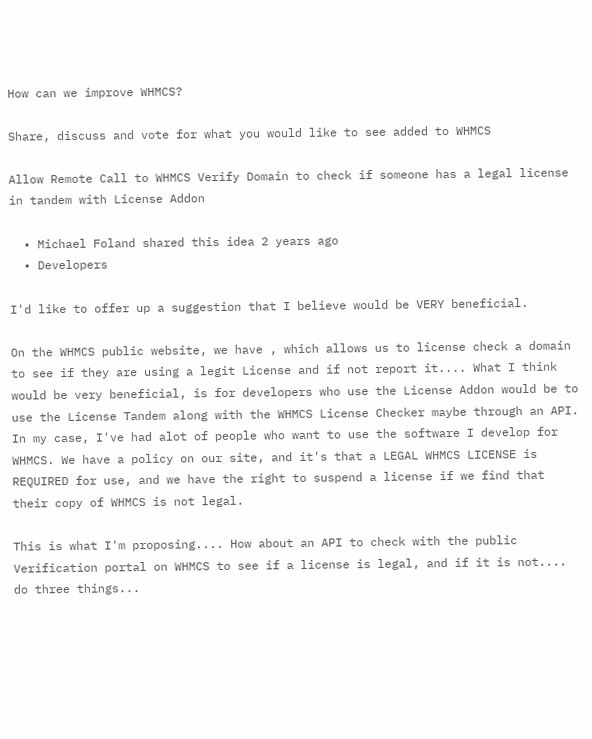How can we improve WHMCS?

Share, discuss and vote for what you would like to see added to WHMCS

Allow Remote Call to WHMCS Verify Domain to check if someone has a legal license in tandem with License Addon

  • Michael Foland shared this idea 2 years ago
  • Developers

I'd like to offer up a suggestion that I believe would be VERY beneficial.

On the WHMCS public website, we have , which allows us to license check a domain to see if they are using a legit License and if not report it.... What I think would be very beneficial, is for developers who use the License Addon would be to use the License Tandem along with the WHMCS License Checker maybe through an API. In my case, I've had alot of people who want to use the software I develop for WHMCS. We have a policy on our site, and it's that a LEGAL WHMCS LICENSE is REQUIRED for use, and we have the right to suspend a license if we find that their copy of WHMCS is not legal.

This is what I'm proposing.... How about an API to check with the public Verification portal on WHMCS to see if a license is legal, and if it is not.... do three things...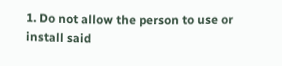1. Do not allow the person to use or install said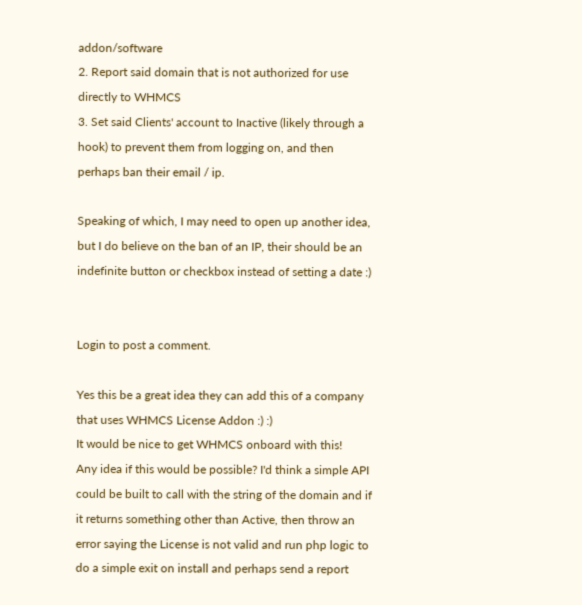addon/software
2. Report said domain that is not authorized for use directly to WHMCS
3. Set said Clients' account to Inactive (likely through a hook) to prevent them from logging on, and then perhaps ban their email / ip.

Speaking of which, I may need to open up another idea, but I do believe on the ban of an IP, their should be an indefinite button or checkbox instead of setting a date :)


Login to post a comment.

Yes this be a great idea they can add this of a company that uses WHMCS License Addon :) :)
It would be nice to get WHMCS onboard with this!
Any idea if this would be possible? I'd think a simple API could be built to call with the string of the domain and if it returns something other than Active, then throw an error saying the License is not valid and run php logic to do a simple exit on install and perhaps send a report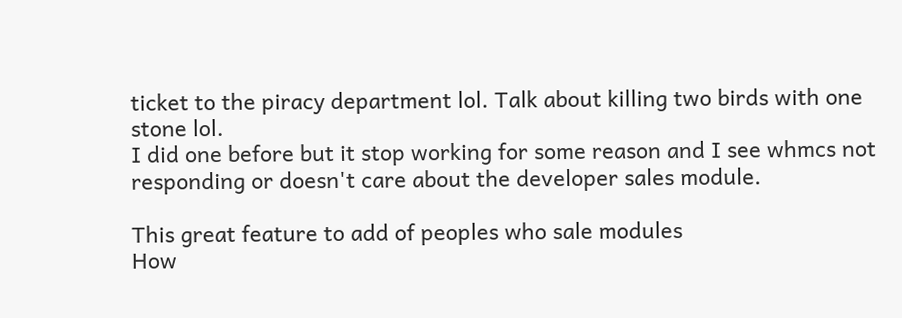ticket to the piracy department lol. Talk about killing two birds with one stone lol.
I did one before but it stop working for some reason and I see whmcs not responding or doesn't care about the developer sales module.

This great feature to add of peoples who sale modules
How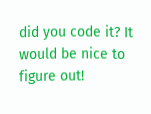did you code it? It would be nice to figure out!